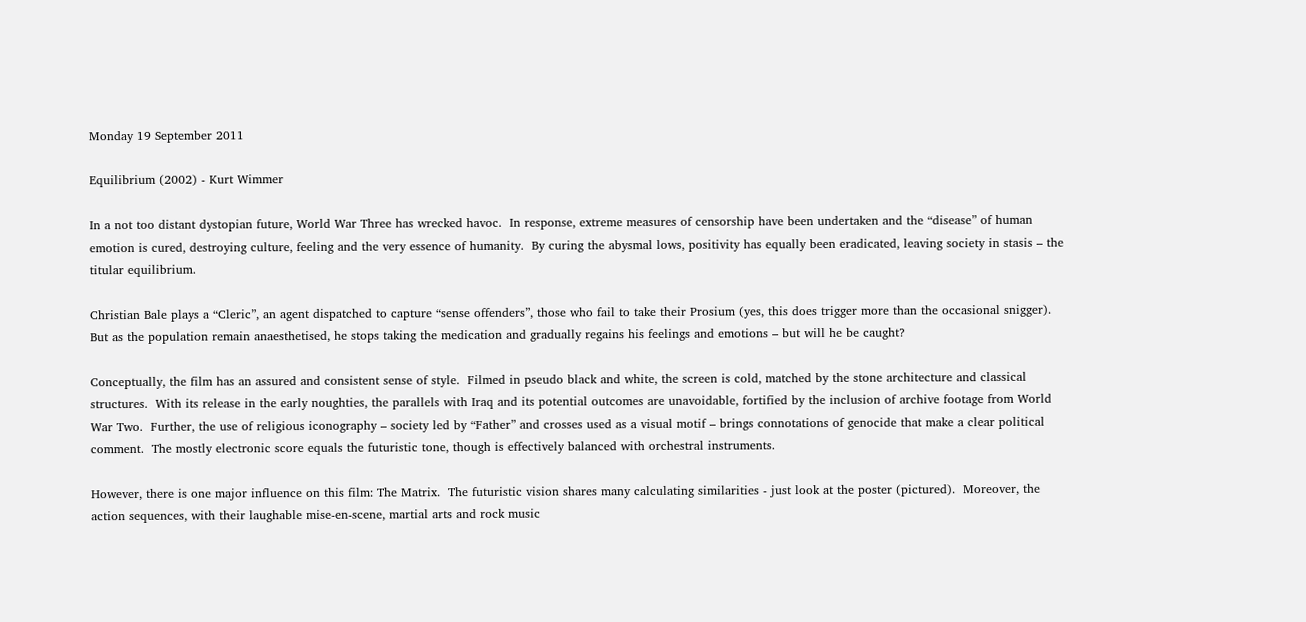Monday 19 September 2011

Equilibrium (2002) - Kurt Wimmer

In a not too distant dystopian future, World War Three has wrecked havoc.  In response, extreme measures of censorship have been undertaken and the “disease” of human emotion is cured, destroying culture, feeling and the very essence of humanity.  By curing the abysmal lows, positivity has equally been eradicated, leaving society in stasis – the titular equilibrium.

Christian Bale plays a “Cleric”, an agent dispatched to capture “sense offenders”, those who fail to take their Prosium (yes, this does trigger more than the occasional snigger).  But as the population remain anaesthetised, he stops taking the medication and gradually regains his feelings and emotions – but will he be caught?

Conceptually, the film has an assured and consistent sense of style.  Filmed in pseudo black and white, the screen is cold, matched by the stone architecture and classical structures.  With its release in the early noughties, the parallels with Iraq and its potential outcomes are unavoidable, fortified by the inclusion of archive footage from World War Two.  Further, the use of religious iconography – society led by “Father” and crosses used as a visual motif – brings connotations of genocide that make a clear political comment.  The mostly electronic score equals the futuristic tone, though is effectively balanced with orchestral instruments.

However, there is one major influence on this film: The Matrix.  The futuristic vision shares many calculating similarities - just look at the poster (pictured).  Moreover, the action sequences, with their laughable mise-en-scene, martial arts and rock music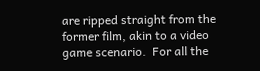are ripped straight from the former film, akin to a video game scenario.  For all the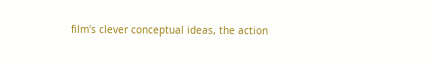film's clever conceptual ideas, the action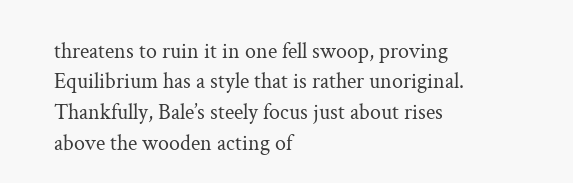threatens to ruin it in one fell swoop, proving Equilibrium has a style that is rather unoriginal.  Thankfully, Bale’s steely focus just about rises above the wooden acting of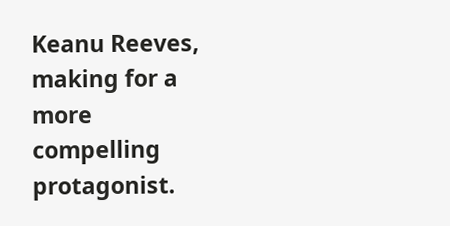Keanu Reeves, making for a more compelling protagonist.